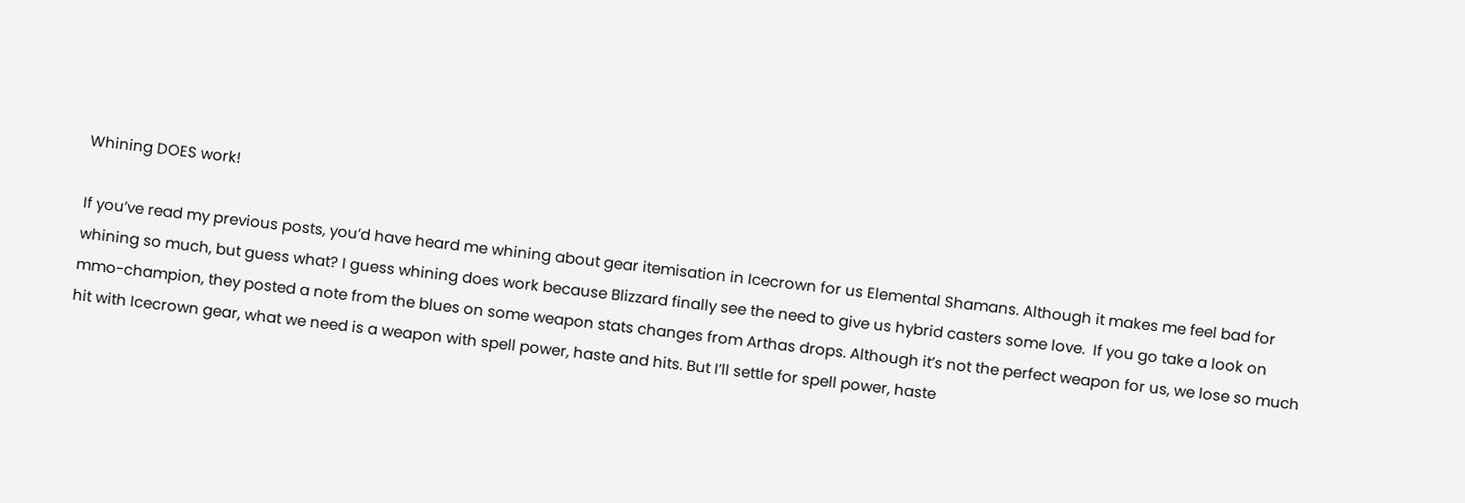Whining DOES work!

If you’ve read my previous posts, you’d have heard me whining about gear itemisation in Icecrown for us Elemental Shamans. Although it makes me feel bad for whining so much, but guess what? I guess whining does work because Blizzard finally see the need to give us hybrid casters some love.  If you go take a look on mmo-champion, they posted a note from the blues on some weapon stats changes from Arthas drops. Although it’s not the perfect weapon for us, we lose so much hit with Icecrown gear, what we need is a weapon with spell power, haste and hits. But I’ll settle for spell power, haste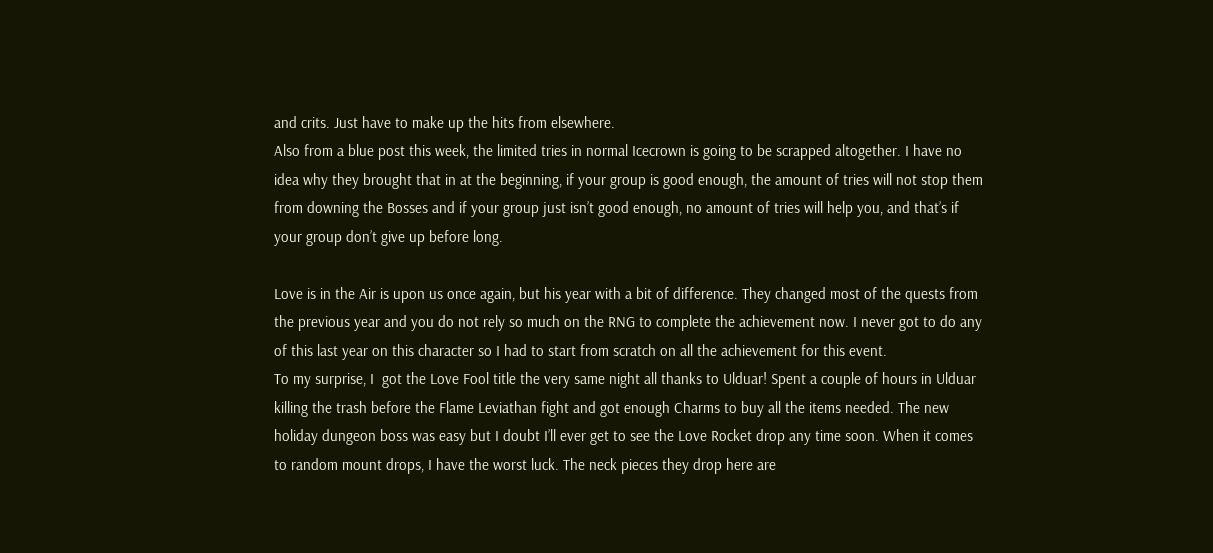and crits. Just have to make up the hits from elsewhere.
Also from a blue post this week, the limited tries in normal Icecrown is going to be scrapped altogether. I have no idea why they brought that in at the beginning, if your group is good enough, the amount of tries will not stop them from downing the Bosses and if your group just isn’t good enough, no amount of tries will help you, and that’s if your group don’t give up before long.

Love is in the Air is upon us once again, but his year with a bit of difference. They changed most of the quests from the previous year and you do not rely so much on the RNG to complete the achievement now. I never got to do any of this last year on this character so I had to start from scratch on all the achievement for this event.
To my surprise, I  got the Love Fool title the very same night all thanks to Ulduar! Spent a couple of hours in Ulduar killing the trash before the Flame Leviathan fight and got enough Charms to buy all the items needed. The new holiday dungeon boss was easy but I doubt I’ll ever get to see the Love Rocket drop any time soon. When it comes to random mount drops, I have the worst luck. The neck pieces they drop here are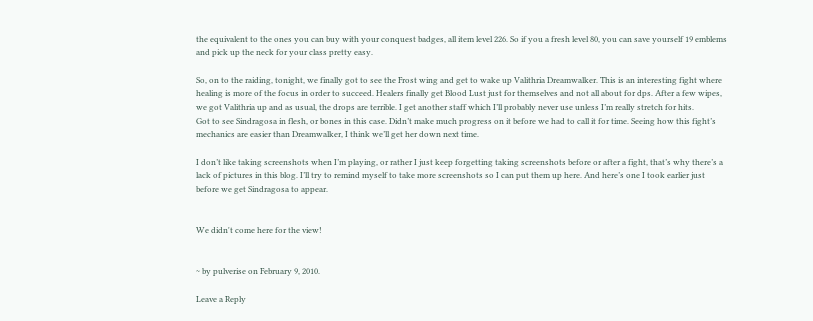the equivalent to the ones you can buy with your conquest badges, all item level 226. So if you a fresh level 80, you can save yourself 19 emblems and pick up the neck for your class pretty easy.

So, on to the raiding, tonight, we finally got to see the Frost wing and get to wake up Valithria Dreamwalker. This is an interesting fight where healing is more of the focus in order to succeed. Healers finally get Blood Lust just for themselves and not all about for dps. After a few wipes, we got Valithria up and as usual, the drops are terrible. I get another staff which I’ll probably never use unless I’m really stretch for hits.
Got to see Sindragosa in flesh, or bones in this case. Didn’t make much progress on it before we had to call it for time. Seeing how this fight’s mechanics are easier than Dreamwalker, I think we’ll get her down next time.

I don’t like taking screenshots when I’m playing, or rather I just keep forgetting taking screenshots before or after a fight, that’s why there’s a lack of pictures in this blog. I’ll try to remind myself to take more screenshots so I can put them up here. And here’s one I took earlier just before we get Sindragosa to appear.


We didn't come here for the view!


~ by pulverise on February 9, 2010.

Leave a Reply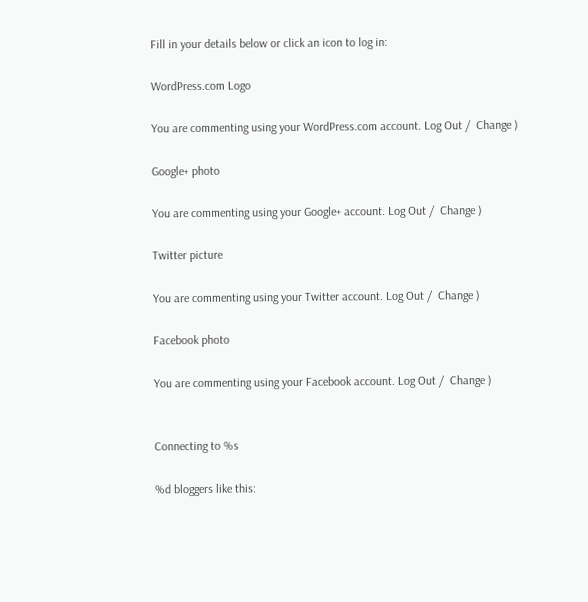Fill in your details below or click an icon to log in:

WordPress.com Logo

You are commenting using your WordPress.com account. Log Out /  Change )

Google+ photo

You are commenting using your Google+ account. Log Out /  Change )

Twitter picture

You are commenting using your Twitter account. Log Out /  Change )

Facebook photo

You are commenting using your Facebook account. Log Out /  Change )


Connecting to %s

%d bloggers like this: